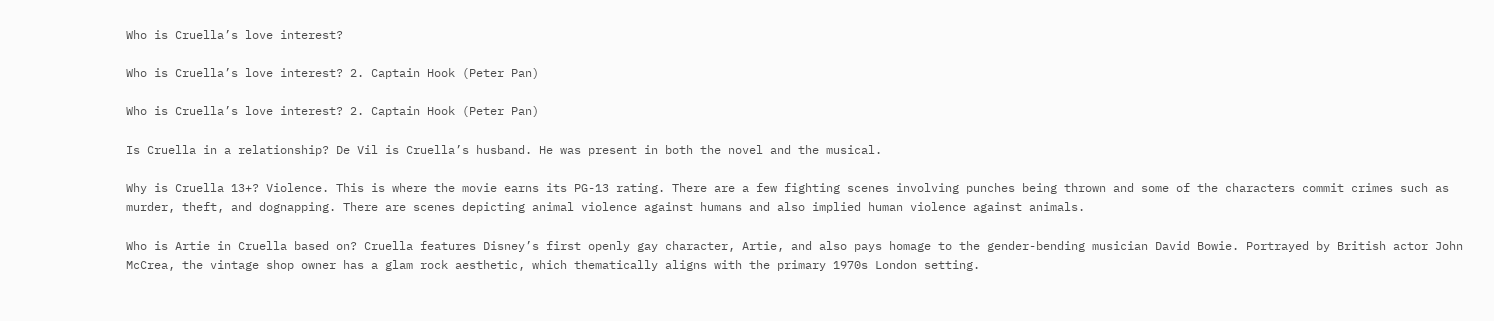Who is Cruella’s love interest?

Who is Cruella’s love interest? 2. Captain Hook (Peter Pan)

Who is Cruella’s love interest? 2. Captain Hook (Peter Pan)

Is Cruella in a relationship? De Vil is Cruella’s husband. He was present in both the novel and the musical.

Why is Cruella 13+? Violence. This is where the movie earns its PG-13 rating. There are a few fighting scenes involving punches being thrown and some of the characters commit crimes such as murder, theft, and dognapping. There are scenes depicting animal violence against humans and also implied human violence against animals.

Who is Artie in Cruella based on? Cruella features Disney’s first openly gay character, Artie, and also pays homage to the gender-bending musician David Bowie. Portrayed by British actor John McCrea, the vintage shop owner has a glam rock aesthetic, which thematically aligns with the primary 1970s London setting.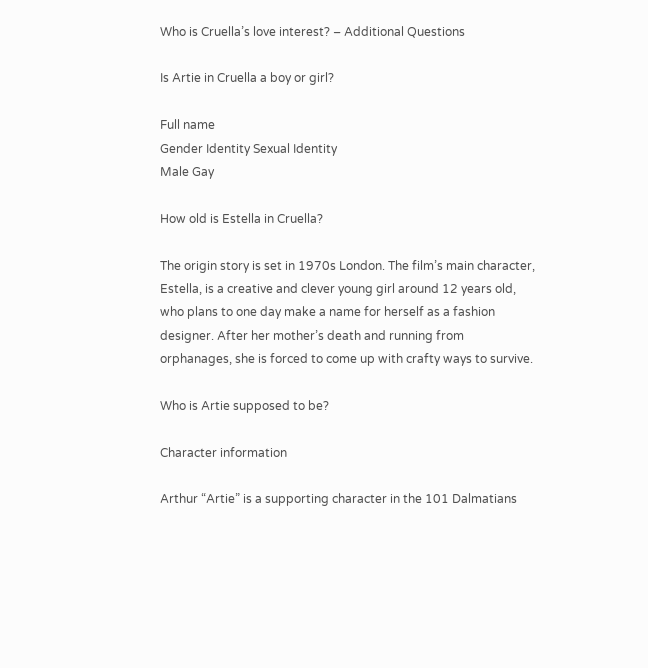Who is Cruella’s love interest? – Additional Questions

Is Artie in Cruella a boy or girl?

Full name
Gender Identity Sexual Identity
Male Gay

How old is Estella in Cruella?

The origin story is set in 1970s London. The film’s main character, Estella, is a creative and clever young girl around 12 years old, who plans to one day make a name for herself as a fashion designer. After her mother’s death and running from orphanages, she is forced to come up with crafty ways to survive.

Who is Artie supposed to be?

Character information

Arthur “Artie” is a supporting character in the 101 Dalmatians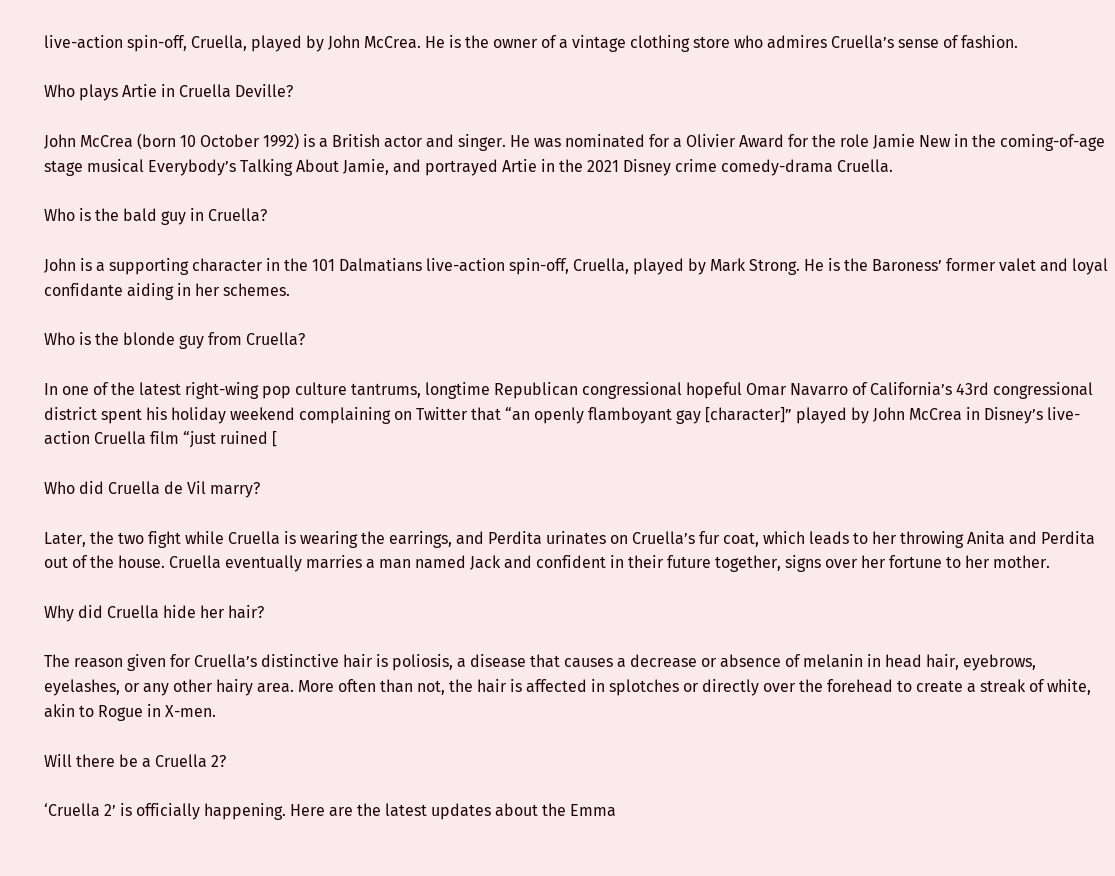live-action spin-off, Cruella, played by John McCrea. He is the owner of a vintage clothing store who admires Cruella’s sense of fashion.

Who plays Artie in Cruella Deville?

John McCrea (born 10 October 1992) is a British actor and singer. He was nominated for a Olivier Award for the role Jamie New in the coming-of-age stage musical Everybody’s Talking About Jamie, and portrayed Artie in the 2021 Disney crime comedy-drama Cruella.

Who is the bald guy in Cruella?

John is a supporting character in the 101 Dalmatians live-action spin-off, Cruella, played by Mark Strong. He is the Baroness’ former valet and loyal confidante aiding in her schemes.

Who is the blonde guy from Cruella?

In one of the latest right-wing pop culture tantrums, longtime Republican congressional hopeful Omar Navarro of California’s 43rd congressional district spent his holiday weekend complaining on Twitter that “an openly flamboyant gay [character]” played by John McCrea in Disney’s live-action Cruella film “just ruined [

Who did Cruella de Vil marry?

Later, the two fight while Cruella is wearing the earrings, and Perdita urinates on Cruella’s fur coat, which leads to her throwing Anita and Perdita out of the house. Cruella eventually marries a man named Jack and confident in their future together, signs over her fortune to her mother.

Why did Cruella hide her hair?

The reason given for Cruella’s distinctive hair is poliosis, a disease that causes a decrease or absence of melanin in head hair, eyebrows, eyelashes, or any other hairy area. More often than not, the hair is affected in splotches or directly over the forehead to create a streak of white, akin to Rogue in X-men.

Will there be a Cruella 2?

‘Cruella 2’ is officially happening. Here are the latest updates about the Emma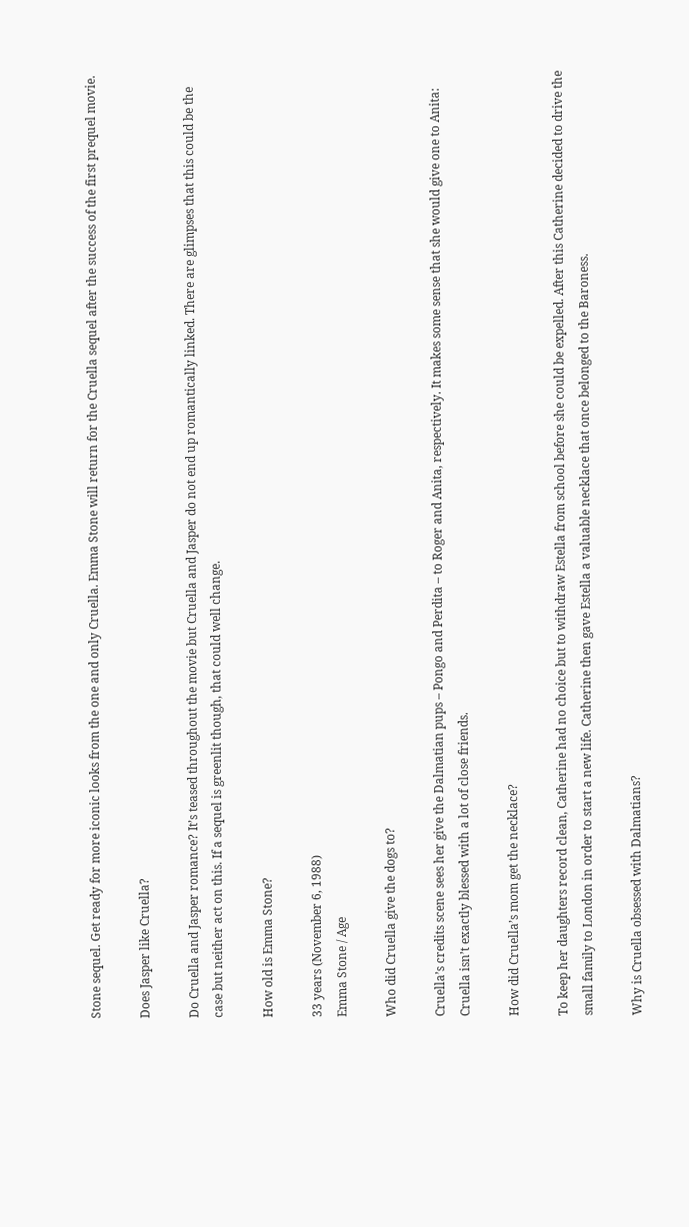Stone sequel. Get ready for more iconic looks from the one and only Cruella. Emma Stone will return for the Cruella sequel after the success of the first prequel movie.

Does Jasper like Cruella?

Do Cruella and Jasper romance? It’s teased throughout the movie but Cruella and Jasper do not end up romantically linked. There are glimpses that this could be the case but neither act on this. If a sequel is greenlit though, that could well change.

How old is Emma Stone?

33 years (November 6, 1988)
Emma Stone / Age

Who did Cruella give the dogs to?

Cruella’s credits scene sees her give the Dalmatian pups – Pongo and Perdita – to Roger and Anita, respectively. It makes some sense that she would give one to Anita: Cruella isn’t exactly blessed with a lot of close friends.

How did Cruella’s mom get the necklace?

To keep her daughters record clean, Catherine had no choice but to withdraw Estella from school before she could be expelled. After this Catherine decided to drive the small family to London in order to start a new life. Catherine then gave Estella a valuable necklace that once belonged to the Baroness.

Why is Cruella obsessed with Dalmatians?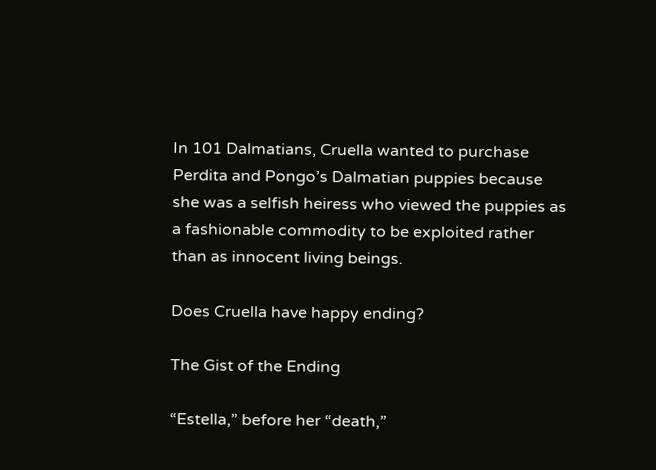In 101 Dalmatians, Cruella wanted to purchase Perdita and Pongo’s Dalmatian puppies because she was a selfish heiress who viewed the puppies as a fashionable commodity to be exploited rather than as innocent living beings.

Does Cruella have happy ending?

The Gist of the Ending

“Estella,” before her “death,”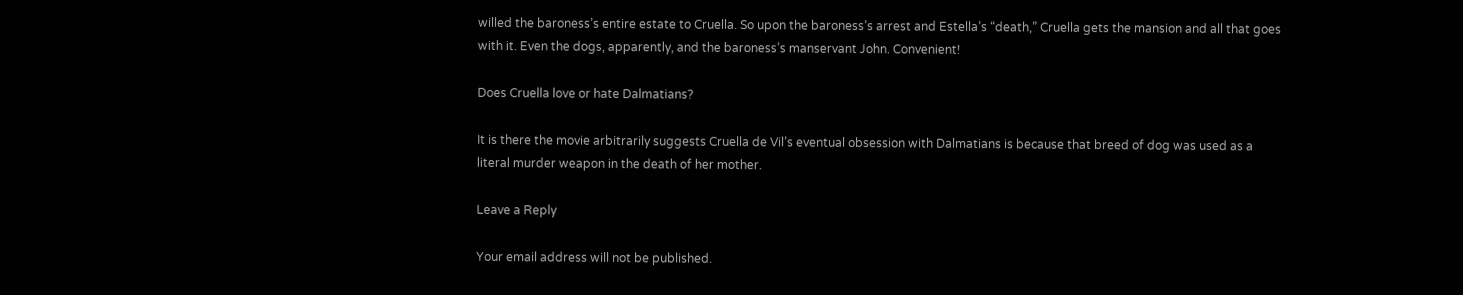willed the baroness’s entire estate to Cruella. So upon the baroness’s arrest and Estella’s “death,” Cruella gets the mansion and all that goes with it. Even the dogs, apparently, and the baroness’s manservant John. Convenient!

Does Cruella love or hate Dalmatians?

It is there the movie arbitrarily suggests Cruella de Vil’s eventual obsession with Dalmatians is because that breed of dog was used as a literal murder weapon in the death of her mother.

Leave a Reply

Your email address will not be published.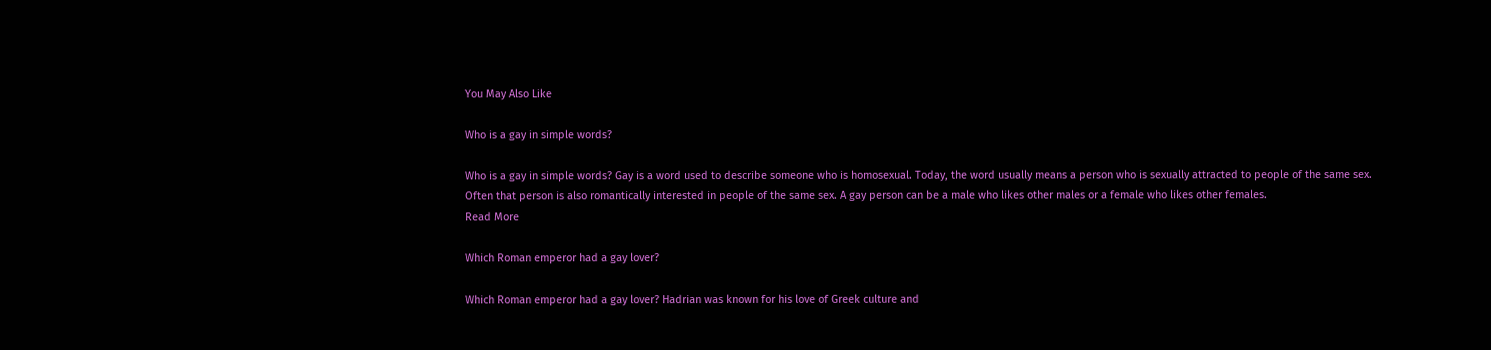You May Also Like

Who is a gay in simple words?

Who is a gay in simple words? Gay is a word used to describe someone who is homosexual. Today, the word usually means a person who is sexually attracted to people of the same sex. Often that person is also romantically interested in people of the same sex. A gay person can be a male who likes other males or a female who likes other females.
Read More

Which Roman emperor had a gay lover?

Which Roman emperor had a gay lover? Hadrian was known for his love of Greek culture and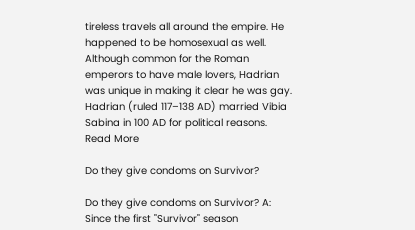tireless travels all around the empire. He happened to be homosexual as well. Although common for the Roman emperors to have male lovers, Hadrian was unique in making it clear he was gay. Hadrian (ruled 117–138 AD) married Vibia Sabina in 100 AD for political reasons.
Read More

Do they give condoms on Survivor?

Do they give condoms on Survivor? A: Since the first "Survivor" season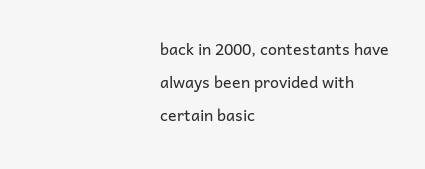back in 2000, contestants have always been provided with certain basic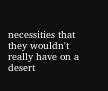necessities that they wouldn't really have on a desert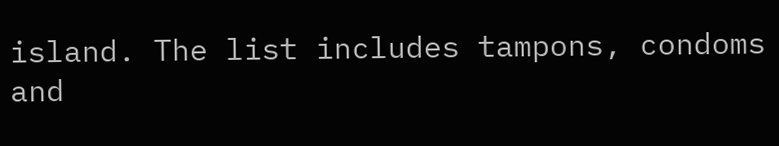island. The list includes tampons, condoms and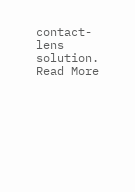contact-lens solution.
Read More